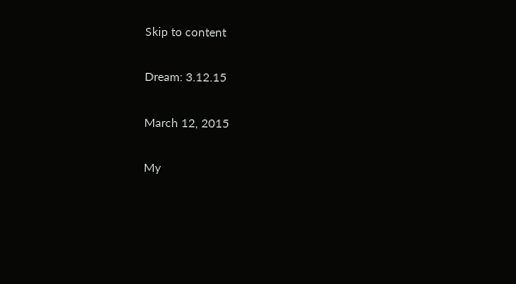Skip to content

Dream: 3.12.15

March 12, 2015

My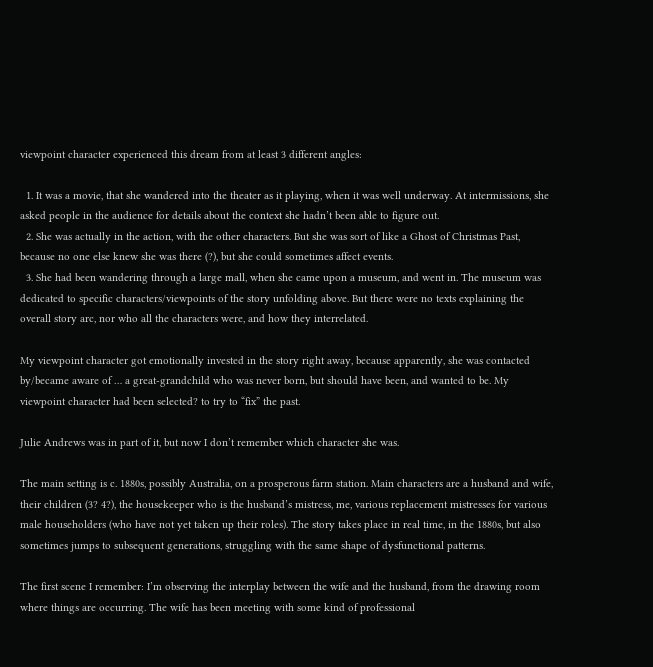viewpoint character experienced this dream from at least 3 different angles:

  1. It was a movie, that she wandered into the theater as it playing, when it was well underway. At intermissions, she asked people in the audience for details about the context she hadn’t been able to figure out.
  2. She was actually in the action, with the other characters. But she was sort of like a Ghost of Christmas Past, because no one else knew she was there (?), but she could sometimes affect events.
  3. She had been wandering through a large mall, when she came upon a museum, and went in. The museum was dedicated to specific characters/viewpoints of the story unfolding above. But there were no texts explaining the overall story arc, nor who all the characters were, and how they interrelated.

My viewpoint character got emotionally invested in the story right away, because apparently, she was contacted by/became aware of … a great-grandchild who was never born, but should have been, and wanted to be. My viewpoint character had been selected? to try to “fix” the past.

Julie Andrews was in part of it, but now I don’t remember which character she was.

The main setting is c. 1880s, possibly Australia, on a prosperous farm station. Main characters are a husband and wife, their children (3? 4?), the housekeeper who is the husband’s mistress, me, various replacement mistresses for various male householders (who have not yet taken up their roles). The story takes place in real time, in the 1880s, but also sometimes jumps to subsequent generations, struggling with the same shape of dysfunctional patterns.

The first scene I remember: I’m observing the interplay between the wife and the husband, from the drawing room where things are occurring. The wife has been meeting with some kind of professional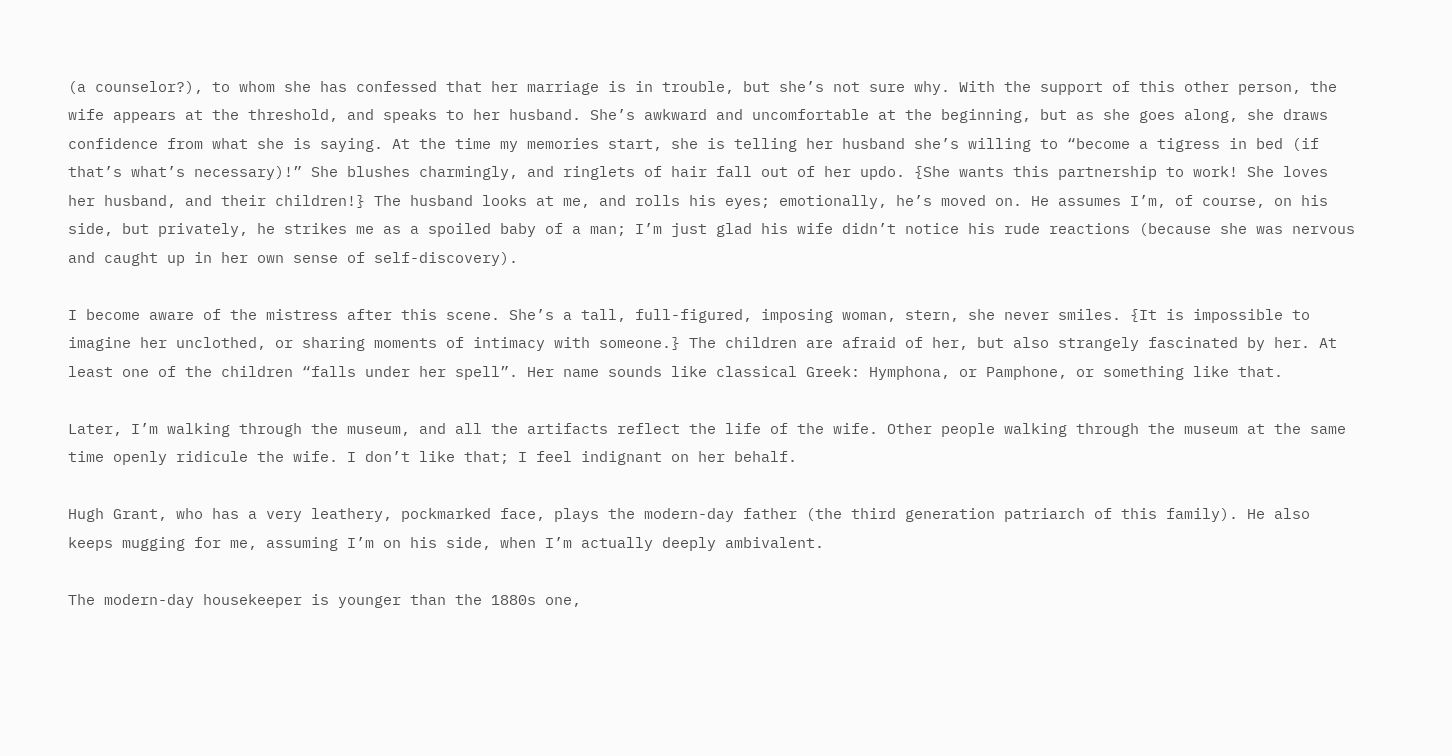(a counselor?), to whom she has confessed that her marriage is in trouble, but she’s not sure why. With the support of this other person, the wife appears at the threshold, and speaks to her husband. She’s awkward and uncomfortable at the beginning, but as she goes along, she draws confidence from what she is saying. At the time my memories start, she is telling her husband she’s willing to “become a tigress in bed (if that’s what’s necessary)!” She blushes charmingly, and ringlets of hair fall out of her updo. {She wants this partnership to work! She loves her husband, and their children!} The husband looks at me, and rolls his eyes; emotionally, he’s moved on. He assumes I’m, of course, on his side, but privately, he strikes me as a spoiled baby of a man; I’m just glad his wife didn’t notice his rude reactions (because she was nervous and caught up in her own sense of self-discovery).

I become aware of the mistress after this scene. She’s a tall, full-figured, imposing woman, stern, she never smiles. {It is impossible to imagine her unclothed, or sharing moments of intimacy with someone.} The children are afraid of her, but also strangely fascinated by her. At least one of the children “falls under her spell”. Her name sounds like classical Greek: Hymphona, or Pamphone, or something like that.

Later, I’m walking through the museum, and all the artifacts reflect the life of the wife. Other people walking through the museum at the same time openly ridicule the wife. I don’t like that; I feel indignant on her behalf.

Hugh Grant, who has a very leathery, pockmarked face, plays the modern-day father (the third generation patriarch of this family). He also keeps mugging for me, assuming I’m on his side, when I’m actually deeply ambivalent.

The modern-day housekeeper is younger than the 1880s one,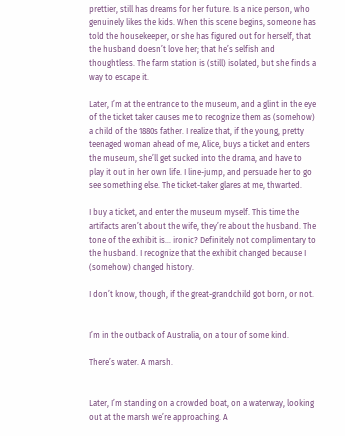prettier, still has dreams for her future. Is a nice person, who genuinely likes the kids. When this scene begins, someone has told the housekeeper, or she has figured out for herself, that the husband doesn’t love her; that he’s selfish and thoughtless. The farm station is (still) isolated, but she finds a way to escape it.

Later, I’m at the entrance to the museum, and a glint in the eye of the ticket taker causes me to recognize them as (somehow) a child of the 1880s father. I realize that, if the young, pretty teenaged woman ahead of me, Alice, buys a ticket and enters the museum, she’ll get sucked into the drama, and have to play it out in her own life. I line-jump, and persuade her to go see something else. The ticket-taker glares at me, thwarted.

I buy a ticket, and enter the museum myself. This time the artifacts aren’t about the wife, they’re about the husband. The tone of the exhibit is… ironic? Definitely not complimentary to the husband. I recognize that the exhibit changed because I (somehow) changed history.

I don’t know, though, if the great-grandchild got born, or not.


I’m in the outback of Australia, on a tour of some kind.

There’s water. A marsh.


Later, I’m standing on a crowded boat, on a waterway, looking out at the marsh we’re approaching. A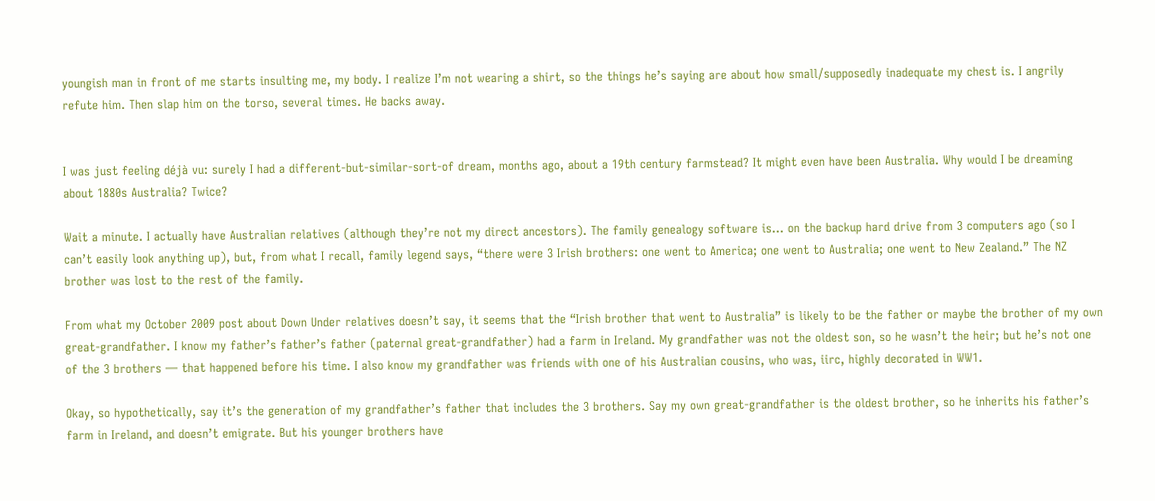youngish man in front of me starts insulting me, my body. I realize I’m not wearing a shirt, so the things he’s saying are about how small/supposedly inadequate my chest is. I angrily refute him. Then slap him on the torso, several times. He backs away.


I was just feeling déjà vu: surely I had a different-but-similar-sort-of dream, months ago, about a 19th century farmstead? It might even have been Australia. Why would I be dreaming about 1880s Australia? Twice?

Wait a minute. I actually have Australian relatives (although they’re not my direct ancestors). The family genealogy software is… on the backup hard drive from 3 computers ago (so I can’t easily look anything up), but, from what I recall, family legend says, “there were 3 Irish brothers: one went to America; one went to Australia; one went to New Zealand.” The NZ brother was lost to the rest of the family.

From what my October 2009 post about Down Under relatives doesn’t say, it seems that the “Irish brother that went to Australia” is likely to be the father or maybe the brother of my own great-grandfather. I know my father’s father’s father (paternal great-grandfather) had a farm in Ireland. My grandfather was not the oldest son, so he wasn’t the heir; but he’s not one of the 3 brothers — that happened before his time. I also know my grandfather was friends with one of his Australian cousins, who was, iirc, highly decorated in WW1.

Okay, so hypothetically, say it’s the generation of my grandfather’s father that includes the 3 brothers. Say my own great-grandfather is the oldest brother, so he inherits his father’s farm in Ireland, and doesn’t emigrate. But his younger brothers have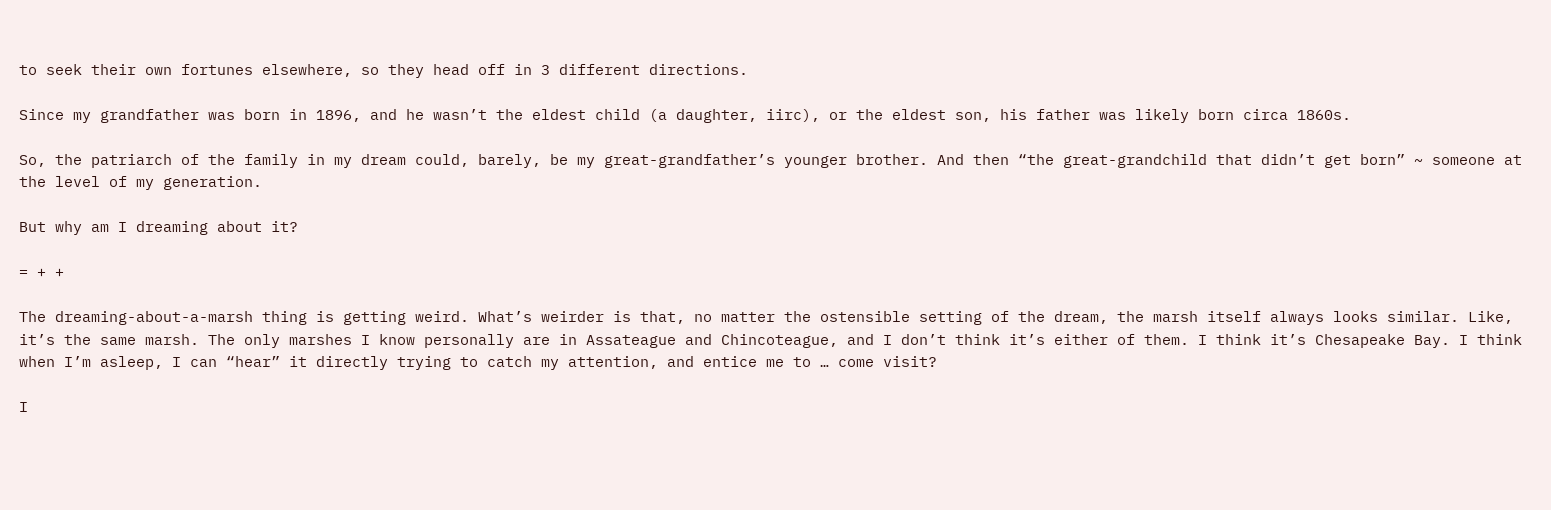to seek their own fortunes elsewhere, so they head off in 3 different directions.

Since my grandfather was born in 1896, and he wasn’t the eldest child (a daughter, iirc), or the eldest son, his father was likely born circa 1860s.

So, the patriarch of the family in my dream could, barely, be my great-grandfather’s younger brother. And then “the great-grandchild that didn’t get born” ~ someone at the level of my generation.

But why am I dreaming about it?

= + +

The dreaming-about-a-marsh thing is getting weird. What’s weirder is that, no matter the ostensible setting of the dream, the marsh itself always looks similar. Like, it’s the same marsh. The only marshes I know personally are in Assateague and Chincoteague, and I don’t think it’s either of them. I think it’s Chesapeake Bay. I think when I’m asleep, I can “hear” it directly trying to catch my attention, and entice me to … come visit?

I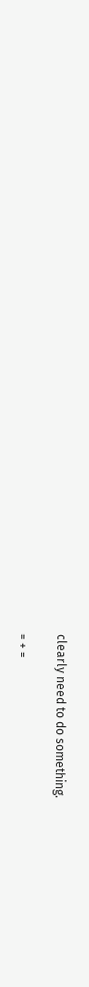clearly need to do something.

= + =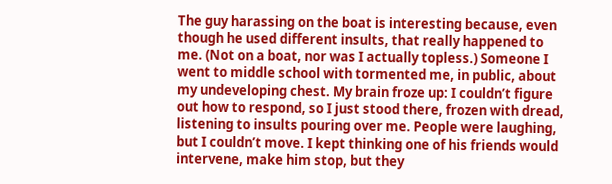The guy harassing on the boat is interesting because, even though he used different insults, that really happened to me. (Not on a boat, nor was I actually topless.) Someone I went to middle school with tormented me, in public, about my undeveloping chest. My brain froze up: I couldn’t figure out how to respond, so I just stood there, frozen with dread, listening to insults pouring over me. People were laughing, but I couldn’t move. I kept thinking one of his friends would intervene, make him stop, but they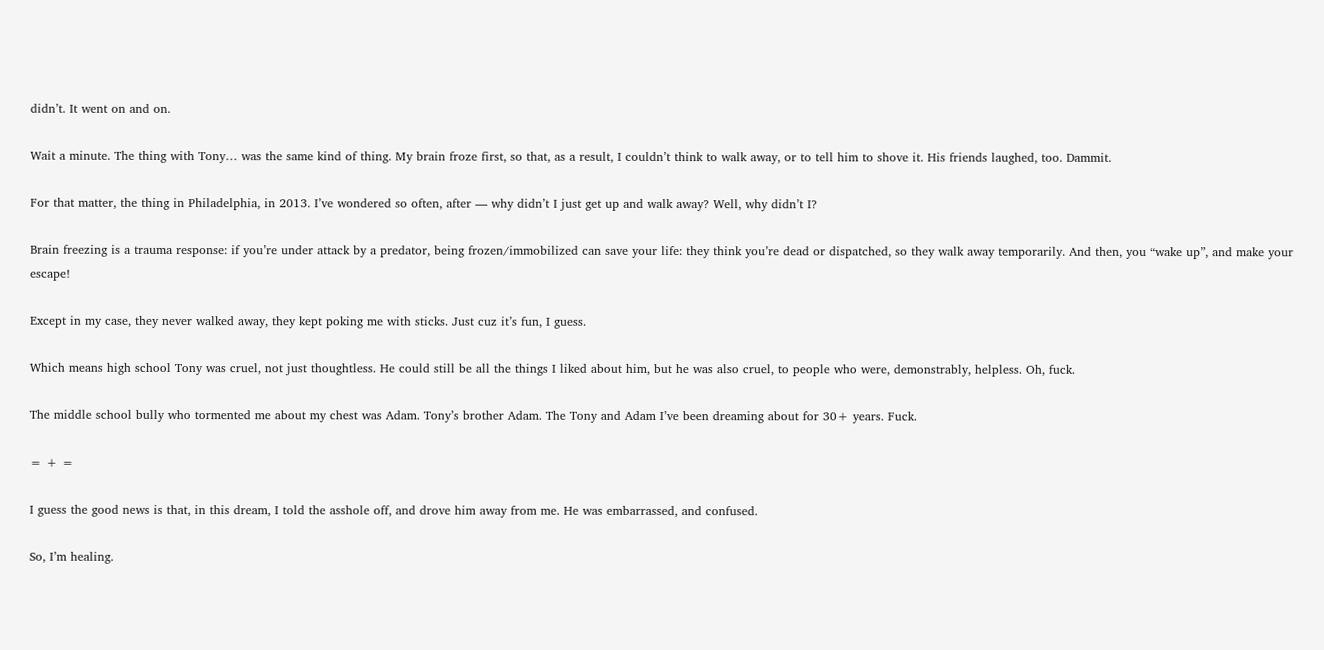didn’t. It went on and on.

Wait a minute. The thing with Tony… was the same kind of thing. My brain froze first, so that, as a result, I couldn’t think to walk away, or to tell him to shove it. His friends laughed, too. Dammit.

For that matter, the thing in Philadelphia, in 2013. I’ve wondered so often, after — why didn’t I just get up and walk away? Well, why didn’t I?

Brain freezing is a trauma response: if you’re under attack by a predator, being frozen/immobilized can save your life: they think you’re dead or dispatched, so they walk away temporarily. And then, you “wake up”, and make your escape!

Except in my case, they never walked away, they kept poking me with sticks. Just cuz it’s fun, I guess.

Which means high school Tony was cruel, not just thoughtless. He could still be all the things I liked about him, but he was also cruel, to people who were, demonstrably, helpless. Oh, fuck.

The middle school bully who tormented me about my chest was Adam. Tony’s brother Adam. The Tony and Adam I’ve been dreaming about for 30+ years. Fuck.

= + =

I guess the good news is that, in this dream, I told the asshole off, and drove him away from me. He was embarrassed, and confused.

So, I’m healing.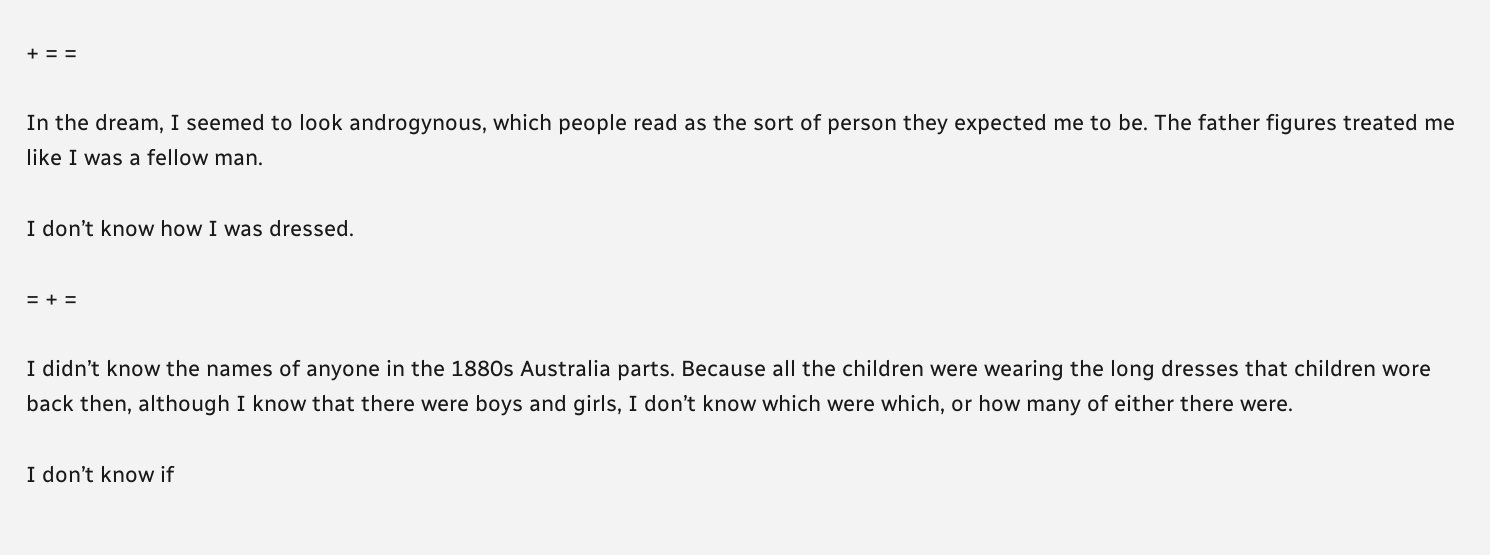+ = =

In the dream, I seemed to look androgynous, which people read as the sort of person they expected me to be. The father figures treated me like I was a fellow man.

I don’t know how I was dressed.

= + =

I didn’t know the names of anyone in the 1880s Australia parts. Because all the children were wearing the long dresses that children wore back then, although I know that there were boys and girls, I don’t know which were which, or how many of either there were.

I don’t know if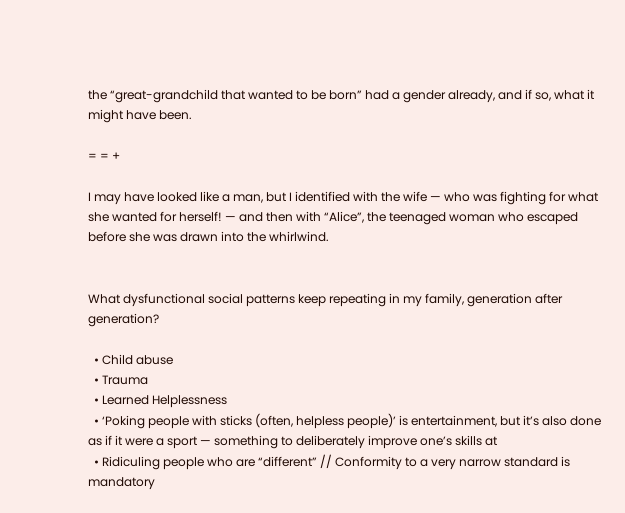the “great-grandchild that wanted to be born” had a gender already, and if so, what it might have been.

= = +

I may have looked like a man, but I identified with the wife — who was fighting for what she wanted for herself! — and then with “Alice”, the teenaged woman who escaped before she was drawn into the whirlwind.


What dysfunctional social patterns keep repeating in my family, generation after generation?

  • Child abuse
  • Trauma
  • Learned Helplessness
  • ‘Poking people with sticks (often, helpless people)’ is entertainment, but it’s also done as if it were a sport — something to deliberately improve one’s skills at
  • Ridiculing people who are “different” // Conformity to a very narrow standard is mandatory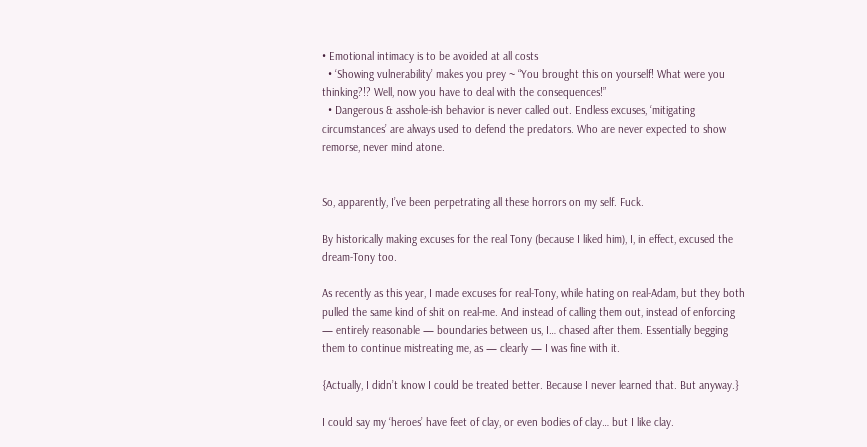• Emotional intimacy is to be avoided at all costs
  • ‘Showing vulnerability’ makes you prey ~ “You brought this on yourself! What were you thinking?!? Well, now you have to deal with the consequences!”
  • Dangerous & asshole-ish behavior is never called out. Endless excuses, ‘mitigating circumstances’ are always used to defend the predators. Who are never expected to show remorse, never mind atone.


So, apparently, I’ve been perpetrating all these horrors on my self. Fuck.

By historically making excuses for the real Tony (because I liked him), I, in effect, excused the dream-Tony too.

As recently as this year, I made excuses for real-Tony, while hating on real-Adam, but they both pulled the same kind of shit on real-me. And instead of calling them out, instead of enforcing — entirely reasonable — boundaries between us, I… chased after them. Essentially begging them to continue mistreating me, as — clearly — I was fine with it.

{Actually, I didn’t know I could be treated better. Because I never learned that. But anyway.}

I could say my ‘heroes’ have feet of clay, or even bodies of clay… but I like clay.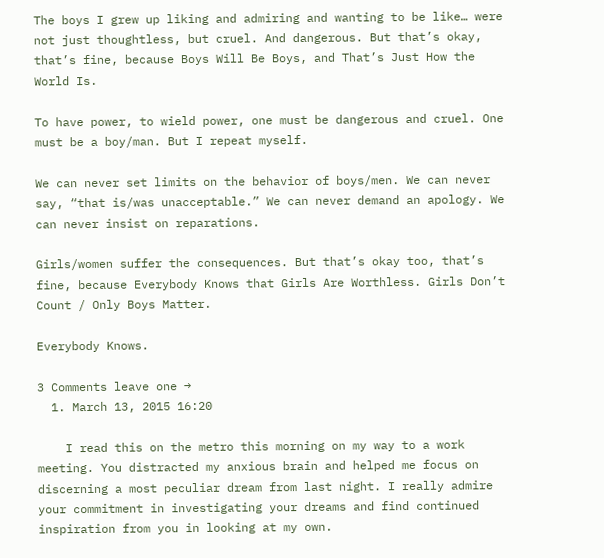The boys I grew up liking and admiring and wanting to be like… were not just thoughtless, but cruel. And dangerous. But that’s okay, that’s fine, because Boys Will Be Boys, and That’s Just How the World Is.

To have power, to wield power, one must be dangerous and cruel. One must be a boy/man. But I repeat myself.

We can never set limits on the behavior of boys/men. We can never say, “that is/was unacceptable.” We can never demand an apology. We can never insist on reparations.

Girls/women suffer the consequences. But that’s okay too, that’s fine, because Everybody Knows that Girls Are Worthless. Girls Don’t Count / Only Boys Matter.

Everybody Knows.

3 Comments leave one →
  1. March 13, 2015 16:20

    I read this on the metro this morning on my way to a work meeting. You distracted my anxious brain and helped me focus on discerning a most peculiar dream from last night. I really admire your commitment in investigating your dreams and find continued inspiration from you in looking at my own.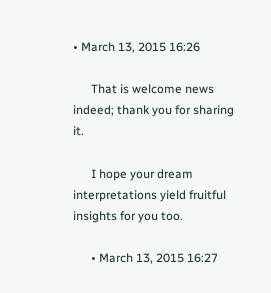• March 13, 2015 16:26

      That is welcome news indeed; thank you for sharing it.

      I hope your dream interpretations yield fruitful insights for you too.

      • March 13, 2015 16:27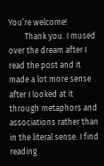You’re welcome!
        Thank you. I mused over the dream after I read the post and it made a lot more sense after I looked at it through metaphors and associations rather than in the literal sense. I find reading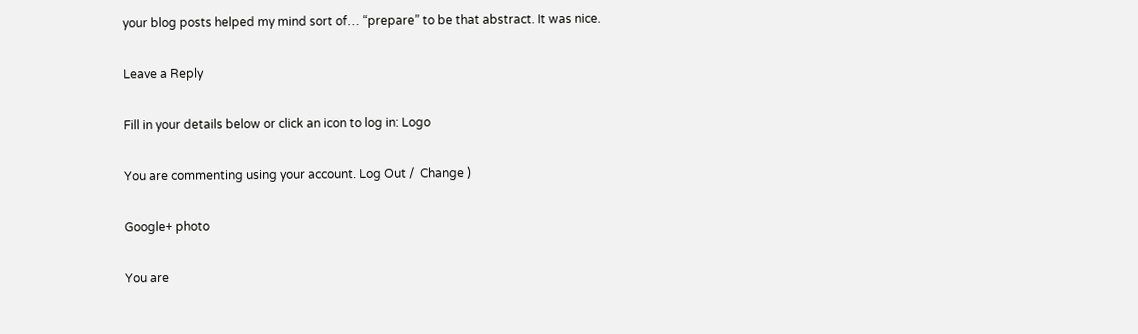your blog posts helped my mind sort of… “prepare” to be that abstract. It was nice.

Leave a Reply

Fill in your details below or click an icon to log in: Logo

You are commenting using your account. Log Out /  Change )

Google+ photo

You are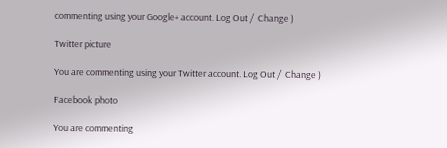commenting using your Google+ account. Log Out /  Change )

Twitter picture

You are commenting using your Twitter account. Log Out /  Change )

Facebook photo

You are commenting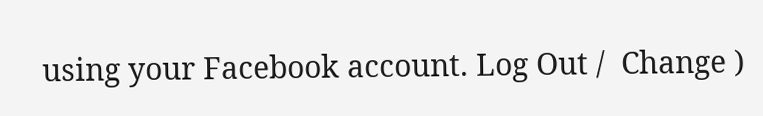using your Facebook account. Log Out /  Change )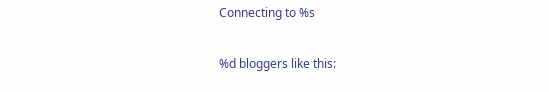Connecting to %s

%d bloggers like this: